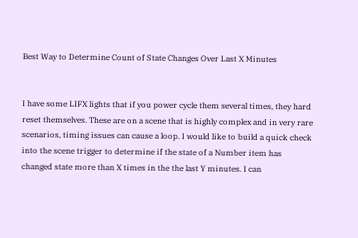Best Way to Determine Count of State Changes Over Last X Minutes


I have some LIFX lights that if you power cycle them several times, they hard reset themselves. These are on a scene that is highly complex and in very rare scenarios, timing issues can cause a loop. I would like to build a quick check into the scene trigger to determine if the state of a Number item has changed state more than X times in the the last Y minutes. I can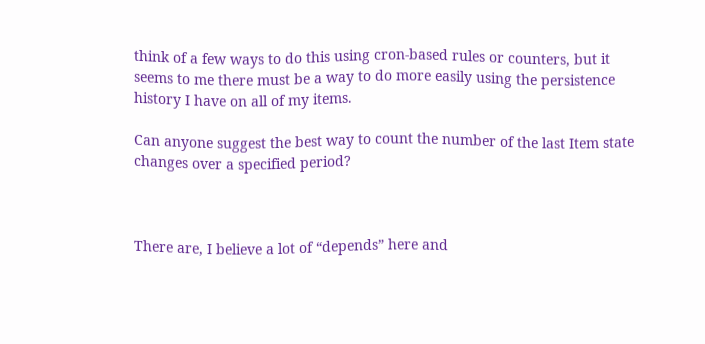think of a few ways to do this using cron-based rules or counters, but it seems to me there must be a way to do more easily using the persistence history I have on all of my items.

Can anyone suggest the best way to count the number of the last Item state changes over a specified period?



There are, I believe a lot of “depends” here and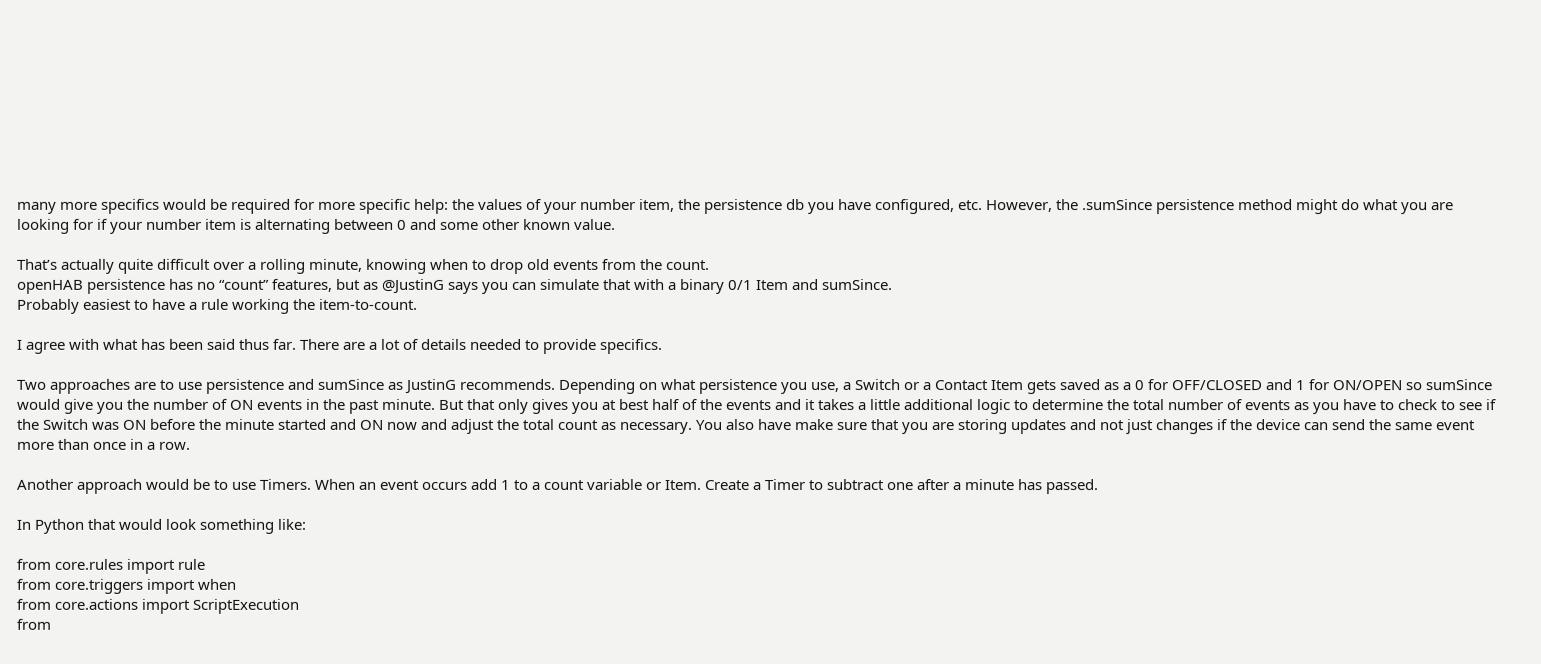many more specifics would be required for more specific help: the values of your number item, the persistence db you have configured, etc. However, the .sumSince persistence method might do what you are looking for if your number item is alternating between 0 and some other known value.

That’s actually quite difficult over a rolling minute, knowing when to drop old events from the count.
openHAB persistence has no “count” features, but as @JustinG says you can simulate that with a binary 0/1 Item and sumSince.
Probably easiest to have a rule working the item-to-count.

I agree with what has been said thus far. There are a lot of details needed to provide specifics.

Two approaches are to use persistence and sumSince as JustinG recommends. Depending on what persistence you use, a Switch or a Contact Item gets saved as a 0 for OFF/CLOSED and 1 for ON/OPEN so sumSince would give you the number of ON events in the past minute. But that only gives you at best half of the events and it takes a little additional logic to determine the total number of events as you have to check to see if the Switch was ON before the minute started and ON now and adjust the total count as necessary. You also have make sure that you are storing updates and not just changes if the device can send the same event more than once in a row.

Another approach would be to use Timers. When an event occurs add 1 to a count variable or Item. Create a Timer to subtract one after a minute has passed.

In Python that would look something like:

from core.rules import rule
from core.triggers import when
from core.actions import ScriptExecution
from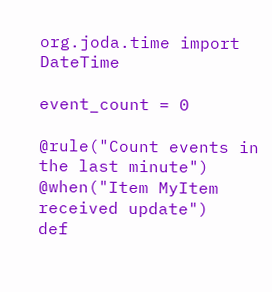org.joda.time import DateTime

event_count = 0

@rule("Count events in the last minute")
@when("Item MyItem received update")
def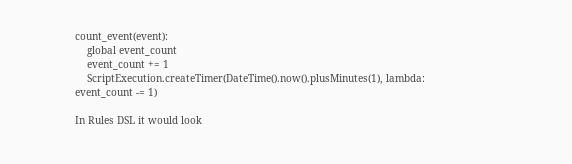count_event(event):
    global event_count
    event_count += 1
    ScriptExecution.createTimer(DateTime().now().plusMinutes(1), lambda: event_count -= 1)

In Rules DSL it would look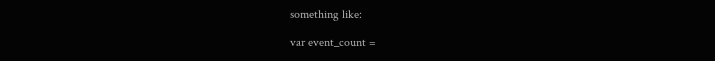something like:

var event_count =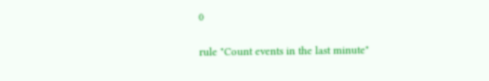0

rule "Count events in the last minute"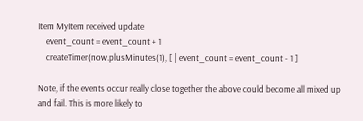Item MyItem received update
    event_count = event_count + 1
    createTimer(now.plusMinutes(1), [ | event_count = event_count - 1 ]

Note, if the events occur really close together the above could become all mixed up and fail. This is more likely to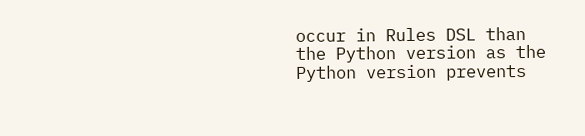occur in Rules DSL than the Python version as the Python version prevents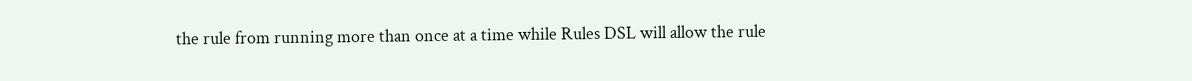the rule from running more than once at a time while Rules DSL will allow the rule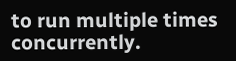to run multiple times concurrently.